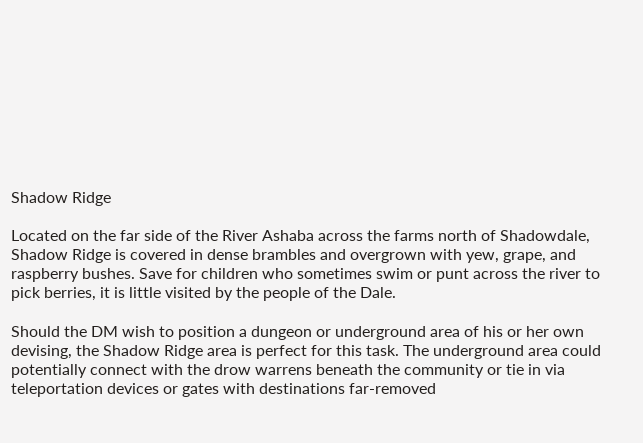Shadow Ridge

Located on the far side of the River Ashaba across the farms north of Shadowdale, Shadow Ridge is covered in dense brambles and overgrown with yew, grape, and raspberry bushes. Save for children who sometimes swim or punt across the river to pick berries, it is little visited by the people of the Dale.

Should the DM wish to position a dungeon or underground area of his or her own devising, the Shadow Ridge area is perfect for this task. The underground area could potentially connect with the drow warrens beneath the community or tie in via teleportation devices or gates with destinations far-removed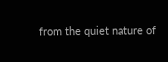from the quiet nature of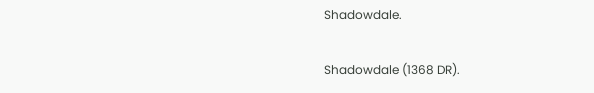Shadowdale.

Shadowdale (1368 DR).